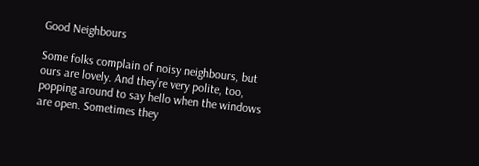Good Neighbours

Some folks complain of noisy neighbours, but ours are lovely. And they’re very polite, too, popping around to say hello when the windows are open. Sometimes they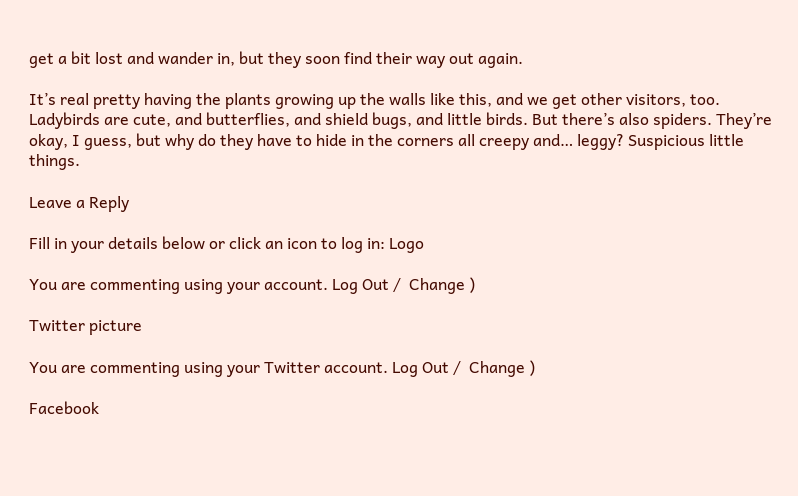get a bit lost and wander in, but they soon find their way out again.

It’s real pretty having the plants growing up the walls like this, and we get other visitors, too. Ladybirds are cute, and butterflies, and shield bugs, and little birds. But there’s also spiders. They’re okay, I guess, but why do they have to hide in the corners all creepy and… leggy? Suspicious little things.

Leave a Reply

Fill in your details below or click an icon to log in: Logo

You are commenting using your account. Log Out /  Change )

Twitter picture

You are commenting using your Twitter account. Log Out /  Change )

Facebook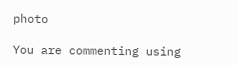photo

You are commenting using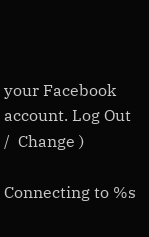your Facebook account. Log Out /  Change )

Connecting to %s